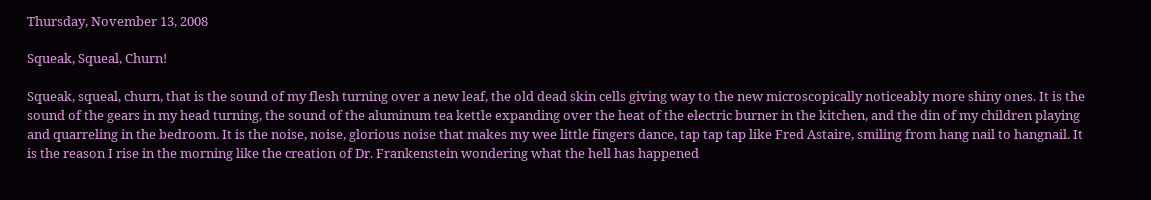Thursday, November 13, 2008

Squeak, Squeal, Churn!

Squeak, squeal, churn, that is the sound of my flesh turning over a new leaf, the old dead skin cells giving way to the new microscopically noticeably more shiny ones. It is the sound of the gears in my head turning, the sound of the aluminum tea kettle expanding over the heat of the electric burner in the kitchen, and the din of my children playing and quarreling in the bedroom. It is the noise, noise, glorious noise that makes my wee little fingers dance, tap tap tap like Fred Astaire, smiling from hang nail to hangnail. It is the reason I rise in the morning like the creation of Dr. Frankenstein wondering what the hell has happened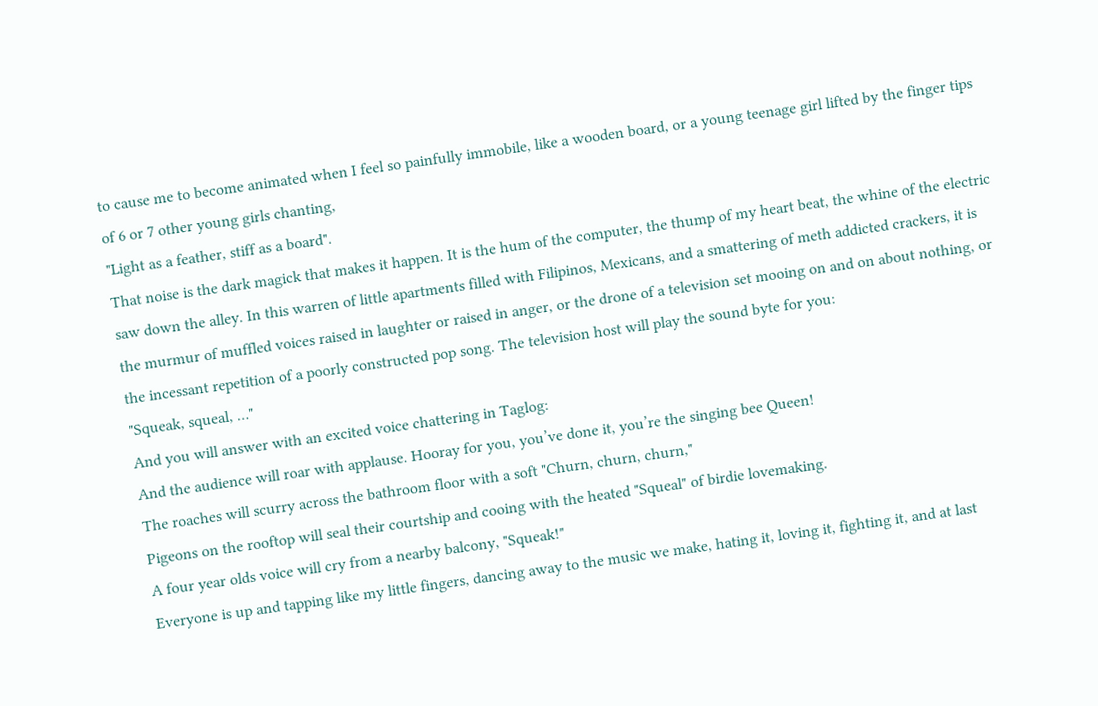to cause me to become animated when I feel so painfully immobile, like a wooden board, or a young teenage girl lifted by the finger tips of 6 or 7 other young girls chanting,
"Light as a feather, stiff as a board".
That noise is the dark magick that makes it happen. It is the hum of the computer, the thump of my heart beat, the whine of the electric saw down the alley. In this warren of little apartments filled with Filipinos, Mexicans, and a smattering of meth addicted crackers, it is the murmur of muffled voices raised in laughter or raised in anger, or the drone of a television set mooing on and on about nothing, or the incessant repetition of a poorly constructed pop song. The television host will play the sound byte for you:
"Squeak, squeal, …"
And you will answer with an excited voice chattering in Taglog:
And the audience will roar with applause. Hooray for you, you’ve done it, you’re the singing bee Queen!
The roaches will scurry across the bathroom floor with a soft "Churn, churn, churn,"
Pigeons on the rooftop will seal their courtship and cooing with the heated "Squeal" of birdie lovemaking.
A four year olds voice will cry from a nearby balcony, "Squeak!"
Everyone is up and tapping like my little fingers, dancing away to the music we make, hating it, loving it, fighting it, and at last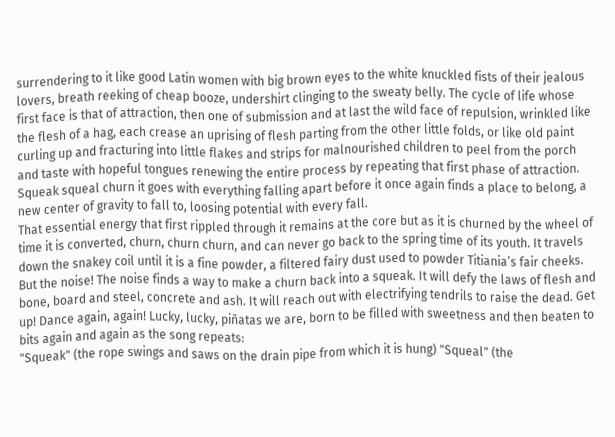surrendering to it like good Latin women with big brown eyes to the white knuckled fists of their jealous lovers, breath reeking of cheap booze, undershirt clinging to the sweaty belly. The cycle of life whose first face is that of attraction, then one of submission and at last the wild face of repulsion, wrinkled like the flesh of a hag, each crease an uprising of flesh parting from the other little folds, or like old paint curling up and fracturing into little flakes and strips for malnourished children to peel from the porch and taste with hopeful tongues renewing the entire process by repeating that first phase of attraction. Squeak squeal churn it goes with everything falling apart before it once again finds a place to belong, a new center of gravity to fall to, loosing potential with every fall.
That essential energy that first rippled through it remains at the core but as it is churned by the wheel of time it is converted, churn, churn churn, and can never go back to the spring time of its youth. It travels down the snakey coil until it is a fine powder, a filtered fairy dust used to powder Titiania’s fair cheeks. But the noise! The noise finds a way to make a churn back into a squeak. It will defy the laws of flesh and bone, board and steel, concrete and ash. It will reach out with electrifying tendrils to raise the dead. Get up! Dance again, again! Lucky, lucky, piñatas we are, born to be filled with sweetness and then beaten to bits again and again as the song repeats:
"Squeak" (the rope swings and saws on the drain pipe from which it is hung) "Squeal" (the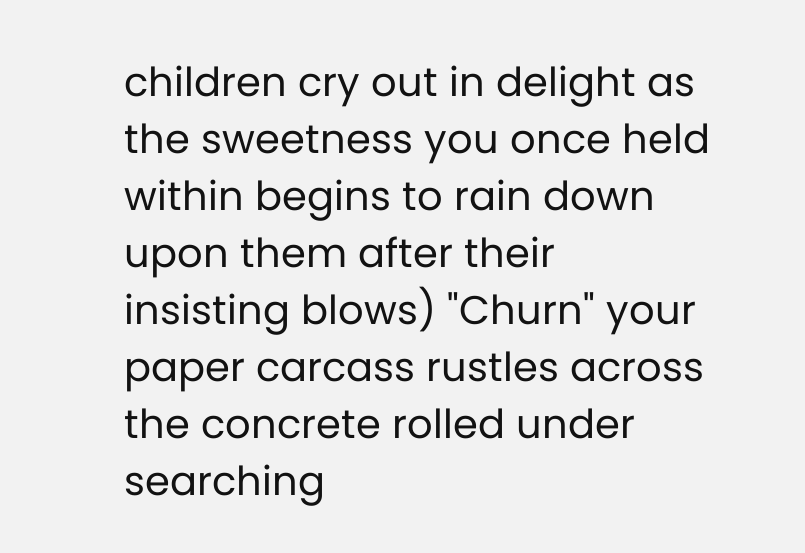children cry out in delight as the sweetness you once held within begins to rain down upon them after their insisting blows) "Churn" your paper carcass rustles across the concrete rolled under searching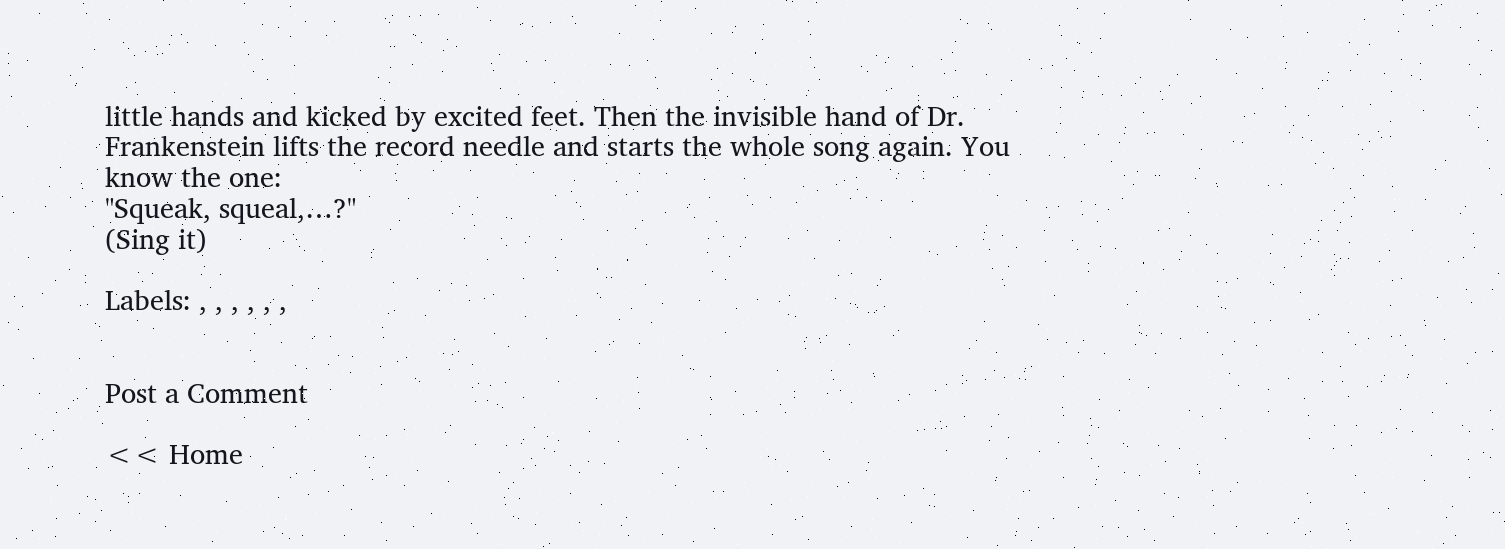little hands and kicked by excited feet. Then the invisible hand of Dr. Frankenstein lifts the record needle and starts the whole song again. You know the one:
"Squeak, squeal,…?"
(Sing it)

Labels: , , , , , ,


Post a Comment

<< Home